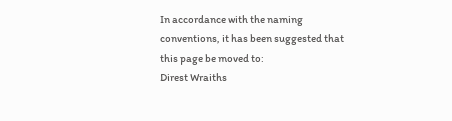In accordance with the naming conventions, it has been suggested that this page be moved to:
Direst Wraiths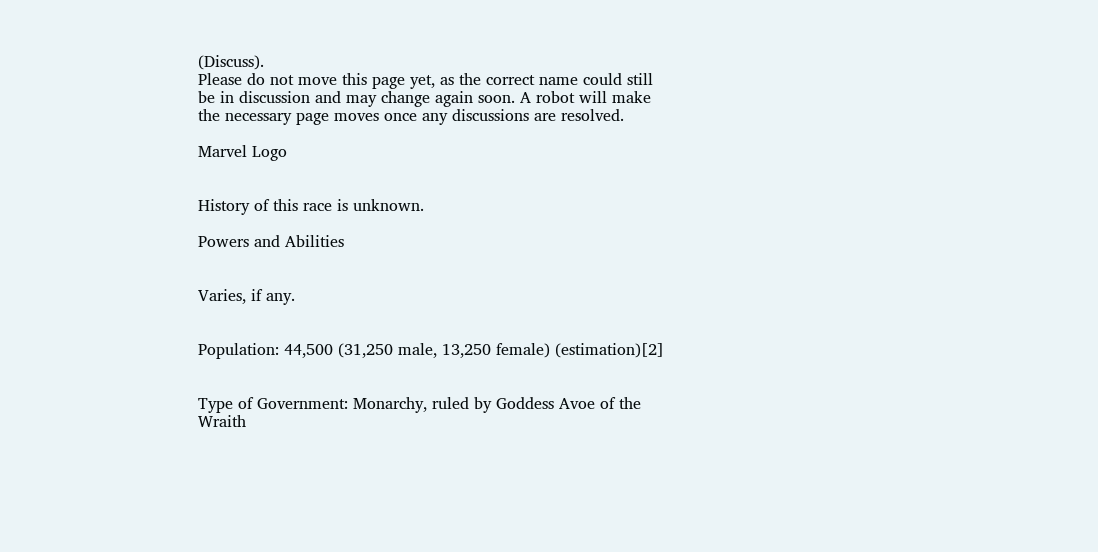(Discuss).
Please do not move this page yet, as the correct name could still be in discussion and may change again soon. A robot will make the necessary page moves once any discussions are resolved.

Marvel Logo


History of this race is unknown.

Powers and Abilities


Varies, if any.


Population: 44,500 (31,250 male, 13,250 female) (estimation)[2]


Type of Government: Monarchy, ruled by Goddess Avoe of the Wraith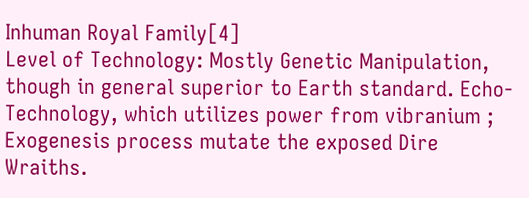Inhuman Royal Family[4]
Level of Technology: Mostly Genetic Manipulation, though in general superior to Earth standard. Echo-Technology, which utilizes power from vibranium ; Exogenesis process mutate the exposed Dire Wraiths.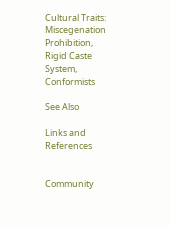Cultural Traits: Miscegenation Prohibition, Rigid Caste System, Conformists

See Also

Links and References


Community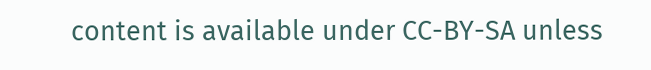content is available under CC-BY-SA unless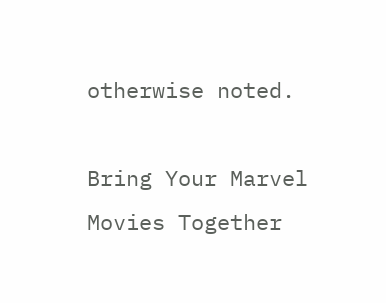otherwise noted.

Bring Your Marvel Movies Together